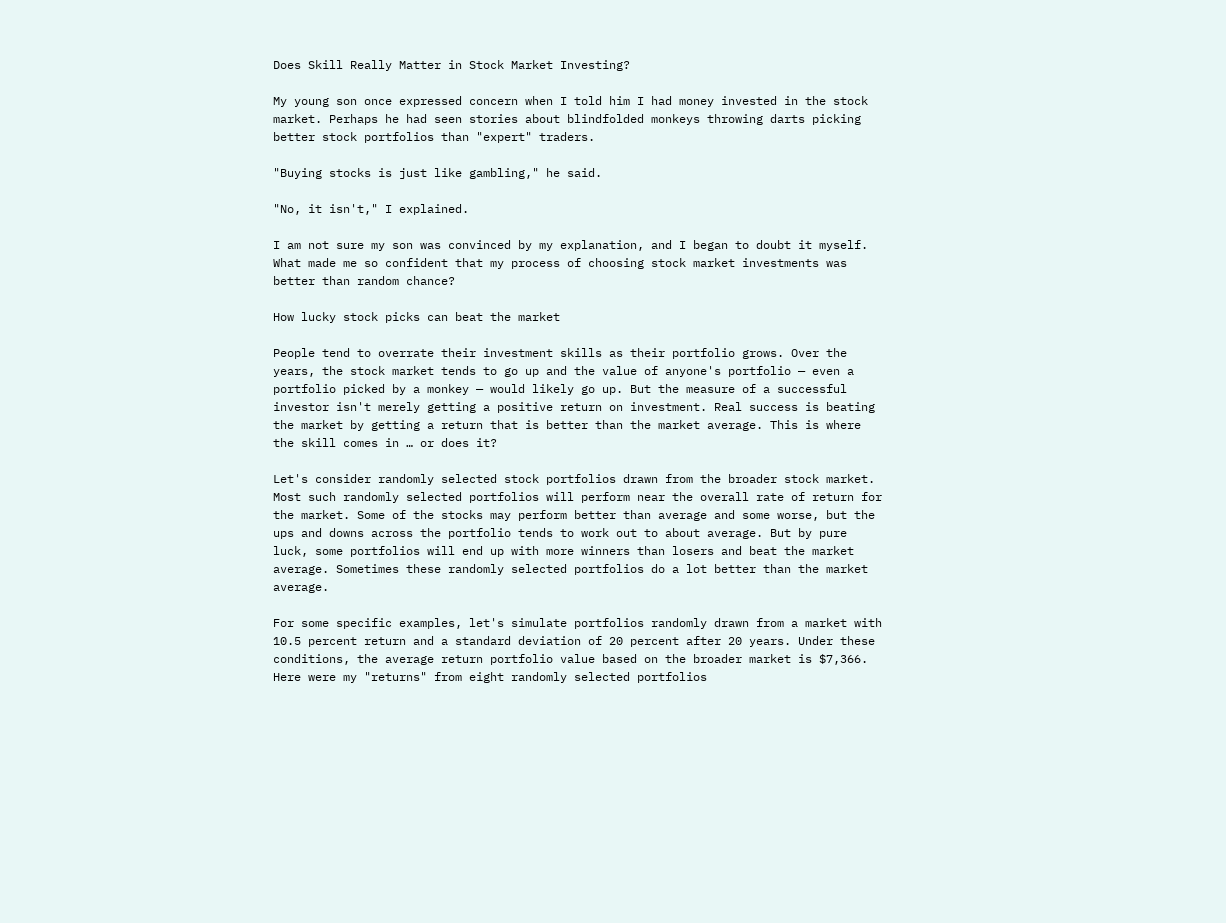Does Skill Really Matter in Stock Market Investing?

My young son once expressed concern when I told him I had money invested in the stock market. Perhaps he had seen stories about blindfolded monkeys throwing darts picking better stock portfolios than "expert" traders.

"Buying stocks is just like gambling," he said.

"No, it isn't," I explained.

I am not sure my son was convinced by my explanation, and I began to doubt it myself. What made me so confident that my process of choosing stock market investments was better than random chance?

How lucky stock picks can beat the market

People tend to overrate their investment skills as their portfolio grows. Over the years, the stock market tends to go up and the value of anyone's portfolio — even a portfolio picked by a monkey — would likely go up. But the measure of a successful investor isn't merely getting a positive return on investment. Real success is beating the market by getting a return that is better than the market average. This is where the skill comes in … or does it?

Let's consider randomly selected stock portfolios drawn from the broader stock market. Most such randomly selected portfolios will perform near the overall rate of return for the market. Some of the stocks may perform better than average and some worse, but the ups and downs across the portfolio tends to work out to about average. But by pure luck, some portfolios will end up with more winners than losers and beat the market average. Sometimes these randomly selected portfolios do a lot better than the market average.

For some specific examples, let's simulate portfolios randomly drawn from a market with 10.5 percent return and a standard deviation of 20 percent after 20 years. Under these conditions, the average return portfolio value based on the broader market is $7,366. Here were my "returns" from eight randomly selected portfolios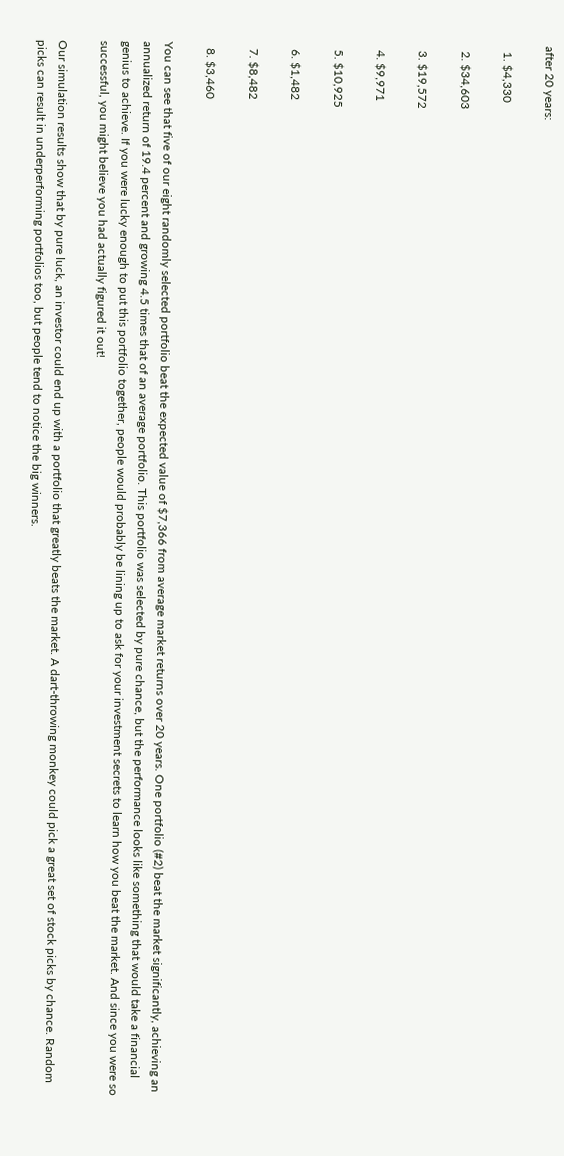after 20 years:

  1. $4,330

  2. $34,603

  3. $19,572

  4. $9,971

  5. $10,925

  6. $1,482

  7. $8,482

  8. $3,460

You can see that five of our eight randomly selected portfolio beat the expected value of $7,366 from average market returns over 20 years. One portfolio (#2) beat the market significantly, achieving an annualized return of 19.4 percent and growing 4.5 times that of an average portfolio. This portfolio was selected by pure chance, but the performance looks like something that would take a financial genius to achieve. If you were lucky enough to put this portfolio together, people would probably be lining up to ask for your investment secrets to learn how you beat the market. And since you were so successful, you might believe you had actually figured it out!

Our simulation results show that by pure luck, an investor could end up with a portfolio that greatly beats the market. A dart-throwing monkey could pick a great set of stock picks by chance. Random picks can result in underperforming portfolios too, but people tend to notice the big winners.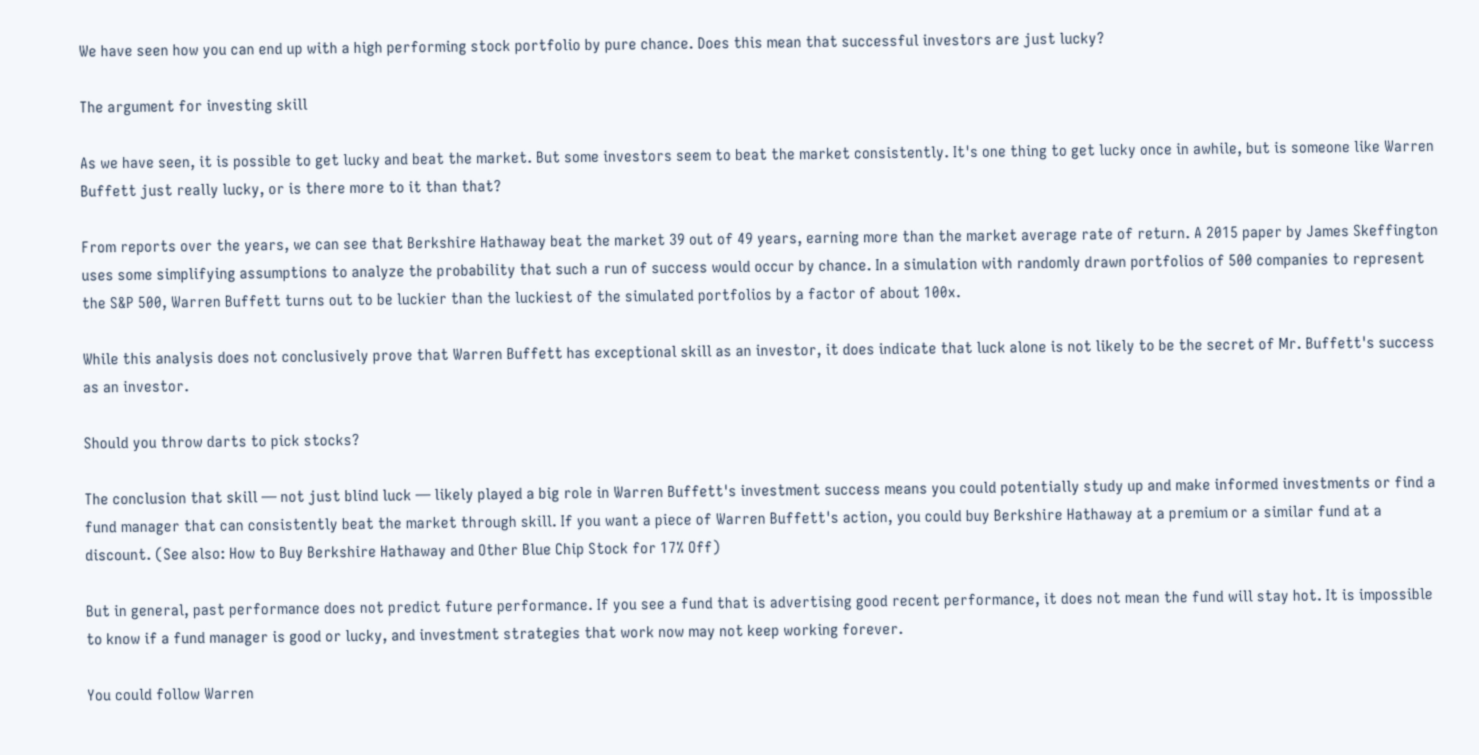We have seen how you can end up with a high performing stock portfolio by pure chance. Does this mean that successful investors are just lucky?

The argument for investing skill

As we have seen, it is possible to get lucky and beat the market. But some investors seem to beat the market consistently. It's one thing to get lucky once in awhile, but is someone like Warren Buffett just really lucky, or is there more to it than that?

From reports over the years, we can see that Berkshire Hathaway beat the market 39 out of 49 years, earning more than the market average rate of return. A 2015 paper by James Skeffington uses some simplifying assumptions to analyze the probability that such a run of success would occur by chance. In a simulation with randomly drawn portfolios of 500 companies to represent the S&P 500, Warren Buffett turns out to be luckier than the luckiest of the simulated portfolios by a factor of about 100x.

While this analysis does not conclusively prove that Warren Buffett has exceptional skill as an investor, it does indicate that luck alone is not likely to be the secret of Mr. Buffett's success as an investor.

Should you throw darts to pick stocks?

The conclusion that skill — not just blind luck — likely played a big role in Warren Buffett's investment success means you could potentially study up and make informed investments or find a fund manager that can consistently beat the market through skill. If you want a piece of Warren Buffett's action, you could buy Berkshire Hathaway at a premium or a similar fund at a discount. (See also: How to Buy Berkshire Hathaway and Other Blue Chip Stock for 17% Off)

But in general, past performance does not predict future performance. If you see a fund that is advertising good recent performance, it does not mean the fund will stay hot. It is impossible to know if a fund manager is good or lucky, and investment strategies that work now may not keep working forever.

You could follow Warren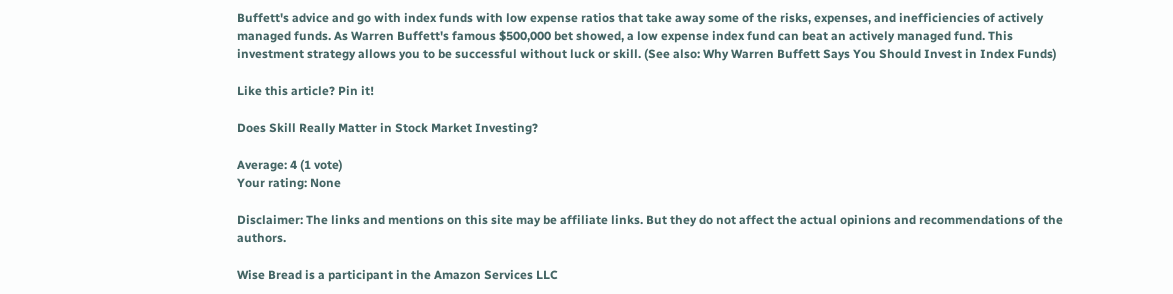Buffett's advice and go with index funds with low expense ratios that take away some of the risks, expenses, and inefficiencies of actively managed funds. As Warren Buffett's famous $500,000 bet showed, a low expense index fund can beat an actively managed fund. This investment strategy allows you to be successful without luck or skill. (See also: Why Warren Buffett Says You Should Invest in Index Funds)

Like this article? Pin it!

Does Skill Really Matter in Stock Market Investing?

Average: 4 (1 vote)
Your rating: None

Disclaimer: The links and mentions on this site may be affiliate links. But they do not affect the actual opinions and recommendations of the authors.

Wise Bread is a participant in the Amazon Services LLC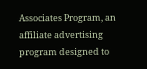Associates Program, an affiliate advertising program designed to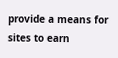provide a means for sites to earn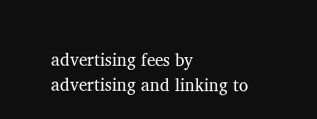advertising fees by advertising and linking to